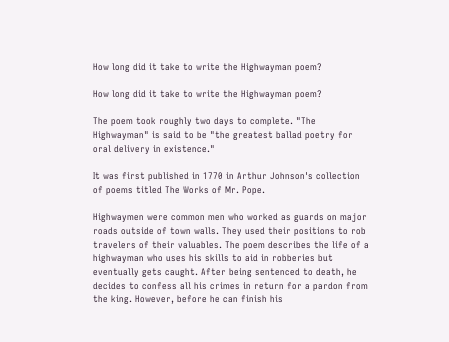How long did it take to write the Highwayman poem?

How long did it take to write the Highwayman poem?

The poem took roughly two days to complete. "The Highwayman" is said to be "the greatest ballad poetry for oral delivery in existence."

It was first published in 1770 in Arthur Johnson's collection of poems titled The Works of Mr. Pope.

Highwaymen were common men who worked as guards on major roads outside of town walls. They used their positions to rob travelers of their valuables. The poem describes the life of a highwayman who uses his skills to aid in robberies but eventually gets caught. After being sentenced to death, he decides to confess all his crimes in return for a pardon from the king. However, before he can finish his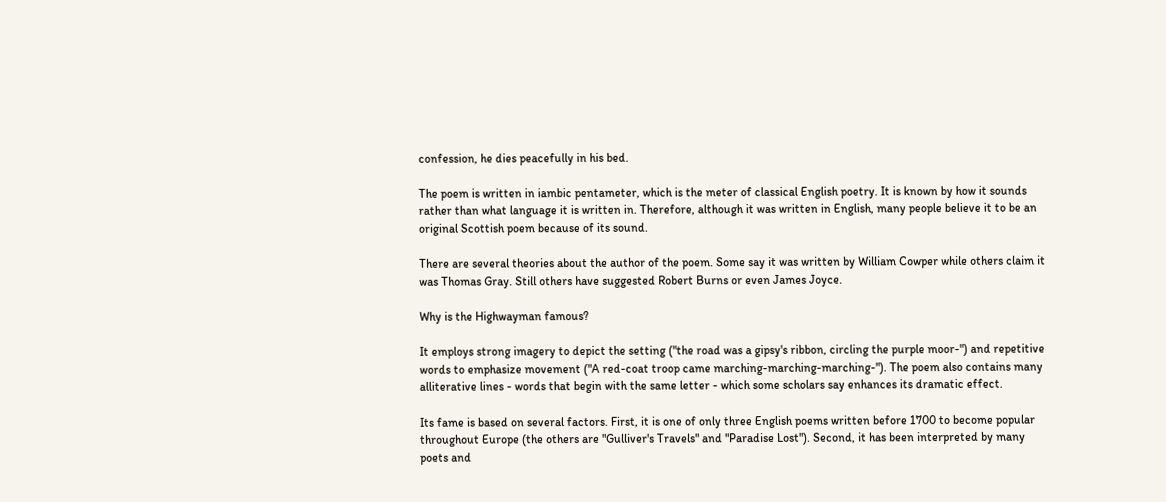confession, he dies peacefully in his bed.

The poem is written in iambic pentameter, which is the meter of classical English poetry. It is known by how it sounds rather than what language it is written in. Therefore, although it was written in English, many people believe it to be an original Scottish poem because of its sound.

There are several theories about the author of the poem. Some say it was written by William Cowper while others claim it was Thomas Gray. Still others have suggested Robert Burns or even James Joyce.

Why is the Highwayman famous?

It employs strong imagery to depict the setting ("the road was a gipsy's ribbon, circling the purple moor-") and repetitive words to emphasize movement ("A red-coat troop came marching-marching-marching-"). The poem also contains many alliterative lines - words that begin with the same letter - which some scholars say enhances its dramatic effect.

Its fame is based on several factors. First, it is one of only three English poems written before 1700 to become popular throughout Europe (the others are "Gulliver's Travels" and "Paradise Lost"). Second, it has been interpreted by many poets and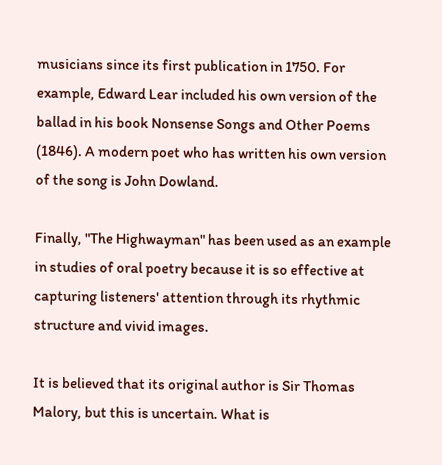musicians since its first publication in 1750. For example, Edward Lear included his own version of the ballad in his book Nonsense Songs and Other Poems (1846). A modern poet who has written his own version of the song is John Dowland.

Finally, "The Highwayman" has been used as an example in studies of oral poetry because it is so effective at capturing listeners' attention through its rhythmic structure and vivid images.

It is believed that its original author is Sir Thomas Malory, but this is uncertain. What is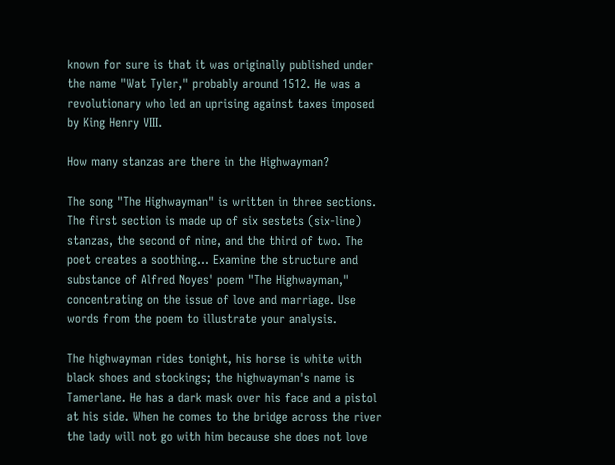known for sure is that it was originally published under the name "Wat Tyler," probably around 1512. He was a revolutionary who led an uprising against taxes imposed by King Henry VIII.

How many stanzas are there in the Highwayman?

The song "The Highwayman" is written in three sections. The first section is made up of six sestets (six-line) stanzas, the second of nine, and the third of two. The poet creates a soothing... Examine the structure and substance of Alfred Noyes' poem "The Highwayman," concentrating on the issue of love and marriage. Use words from the poem to illustrate your analysis.

The highwayman rides tonight, his horse is white with black shoes and stockings; the highwayman's name is Tamerlane. He has a dark mask over his face and a pistol at his side. When he comes to the bridge across the river the lady will not go with him because she does not love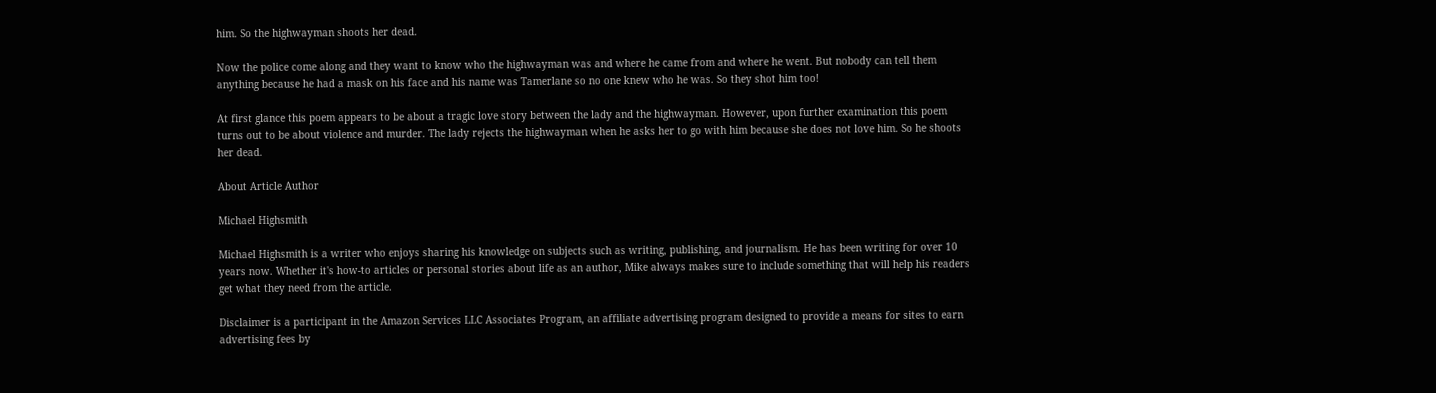him. So the highwayman shoots her dead.

Now the police come along and they want to know who the highwayman was and where he came from and where he went. But nobody can tell them anything because he had a mask on his face and his name was Tamerlane so no one knew who he was. So they shot him too!

At first glance this poem appears to be about a tragic love story between the lady and the highwayman. However, upon further examination this poem turns out to be about violence and murder. The lady rejects the highwayman when he asks her to go with him because she does not love him. So he shoots her dead.

About Article Author

Michael Highsmith

Michael Highsmith is a writer who enjoys sharing his knowledge on subjects such as writing, publishing, and journalism. He has been writing for over 10 years now. Whether it's how-to articles or personal stories about life as an author, Mike always makes sure to include something that will help his readers get what they need from the article.

Disclaimer is a participant in the Amazon Services LLC Associates Program, an affiliate advertising program designed to provide a means for sites to earn advertising fees by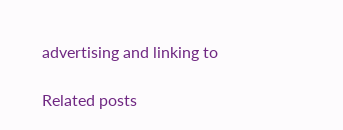advertising and linking to

Related posts